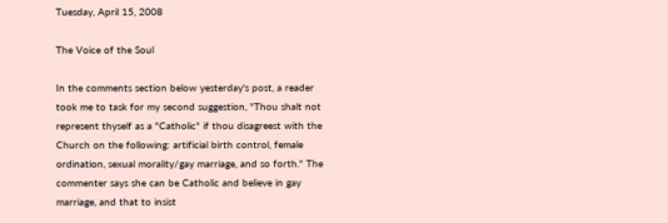Tuesday, April 15, 2008

The Voice of the Soul

In the comments section below yesterday's post, a reader took me to task for my second suggestion, "Thou shalt not represent thyself as a "Catholic" if thou disagreest with the Church on the following: artificial birth control, female ordination, sexual morality/gay marriage, and so forth." The commenter says she can be Catholic and believe in gay marriage, and that to insist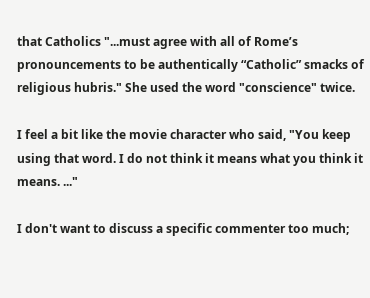that Catholics "...must agree with all of Rome’s pronouncements to be authentically “Catholic” smacks of religious hubris." She used the word "conscience" twice.

I feel a bit like the movie character who said, "You keep using that word. I do not think it means what you think it means. ..."

I don't want to discuss a specific commenter too much;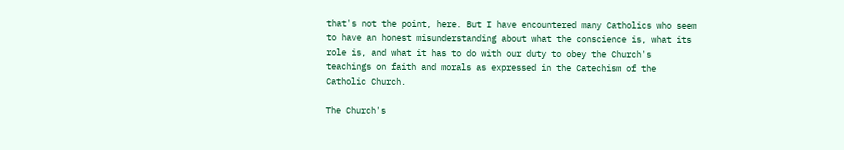that's not the point, here. But I have encountered many Catholics who seem to have an honest misunderstanding about what the conscience is, what its role is, and what it has to do with our duty to obey the Church's teachings on faith and morals as expressed in the Catechism of the Catholic Church.

The Church's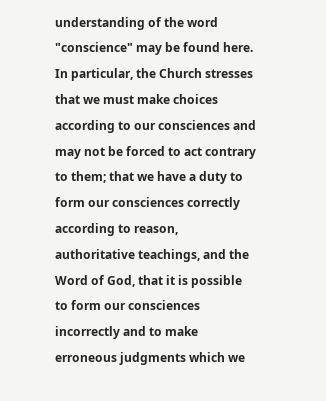understanding of the word "conscience" may be found here. In particular, the Church stresses that we must make choices according to our consciences and may not be forced to act contrary to them; that we have a duty to form our consciences correctly according to reason, authoritative teachings, and the Word of God, that it is possible to form our consciences incorrectly and to make erroneous judgments which we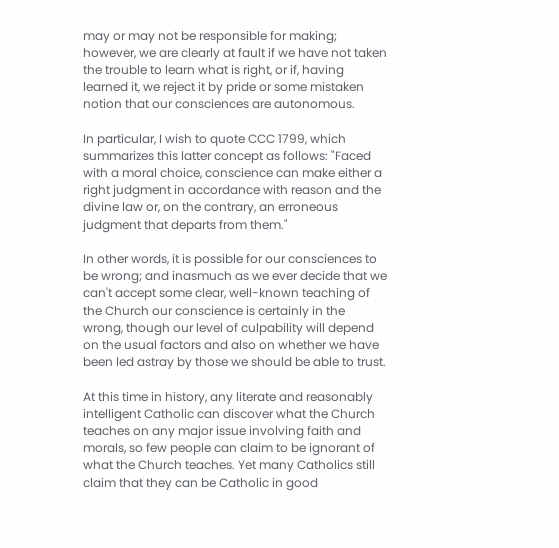may or may not be responsible for making; however, we are clearly at fault if we have not taken the trouble to learn what is right, or if, having learned it, we reject it by pride or some mistaken notion that our consciences are autonomous.

In particular, I wish to quote CCC 1799, which summarizes this latter concept as follows: "Faced with a moral choice, conscience can make either a right judgment in accordance with reason and the divine law or, on the contrary, an erroneous judgment that departs from them."

In other words, it is possible for our consciences to be wrong; and inasmuch as we ever decide that we can't accept some clear, well-known teaching of the Church our conscience is certainly in the wrong, though our level of culpability will depend on the usual factors and also on whether we have been led astray by those we should be able to trust.

At this time in history, any literate and reasonably intelligent Catholic can discover what the Church teaches on any major issue involving faith and morals, so few people can claim to be ignorant of what the Church teaches. Yet many Catholics still claim that they can be Catholic in good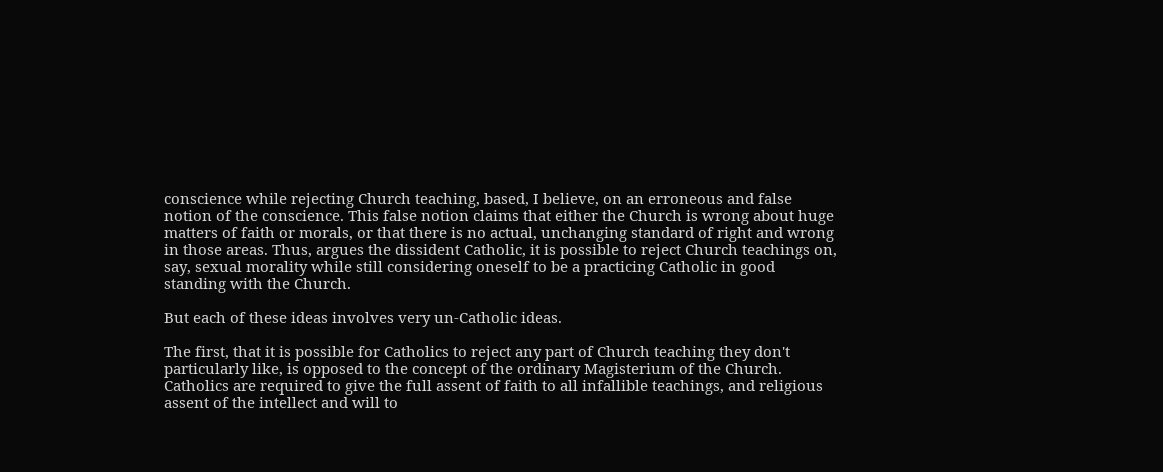conscience while rejecting Church teaching, based, I believe, on an erroneous and false notion of the conscience. This false notion claims that either the Church is wrong about huge matters of faith or morals, or that there is no actual, unchanging standard of right and wrong in those areas. Thus, argues the dissident Catholic, it is possible to reject Church teachings on, say, sexual morality while still considering oneself to be a practicing Catholic in good standing with the Church.

But each of these ideas involves very un-Catholic ideas.

The first, that it is possible for Catholics to reject any part of Church teaching they don't particularly like, is opposed to the concept of the ordinary Magisterium of the Church. Catholics are required to give the full assent of faith to all infallible teachings, and religious assent of the intellect and will to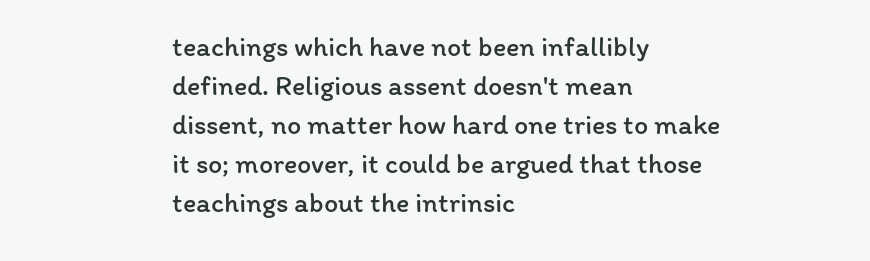teachings which have not been infallibly defined. Religious assent doesn't mean dissent, no matter how hard one tries to make it so; moreover, it could be argued that those teachings about the intrinsic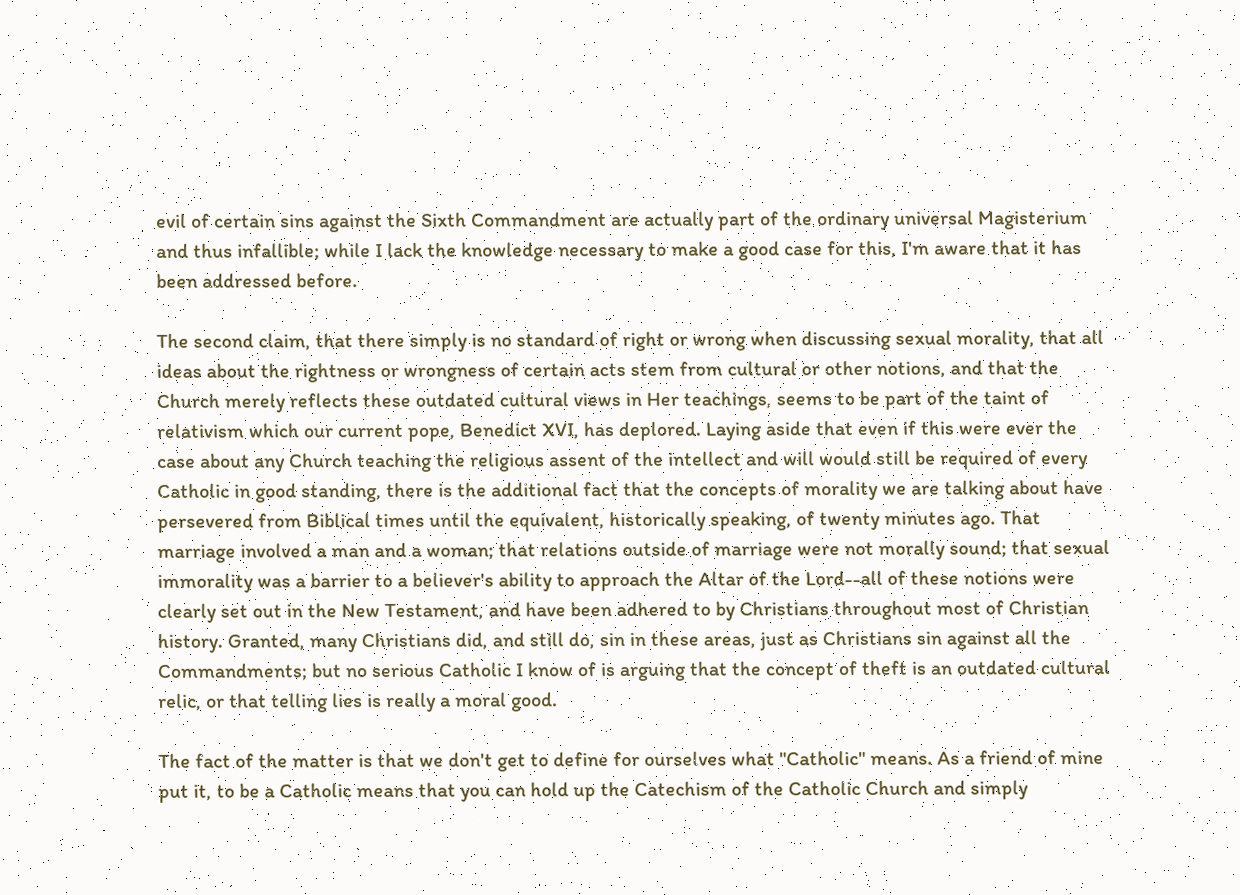evil of certain sins against the Sixth Commandment are actually part of the ordinary universal Magisterium and thus infallible; while I lack the knowledge necessary to make a good case for this, I'm aware that it has been addressed before.

The second claim, that there simply is no standard of right or wrong when discussing sexual morality, that all ideas about the rightness or wrongness of certain acts stem from cultural or other notions, and that the Church merely reflects these outdated cultural views in Her teachings, seems to be part of the taint of relativism which our current pope, Benedict XVI, has deplored. Laying aside that even if this were ever the case about any Church teaching the religious assent of the intellect and will would still be required of every Catholic in good standing, there is the additional fact that the concepts of morality we are talking about have persevered from Biblical times until the equivalent, historically speaking, of twenty minutes ago. That marriage involved a man and a woman; that relations outside of marriage were not morally sound; that sexual immorality was a barrier to a believer's ability to approach the Altar of the Lord--all of these notions were clearly set out in the New Testament, and have been adhered to by Christians throughout most of Christian history. Granted, many Christians did, and still do, sin in these areas, just as Christians sin against all the Commandments; but no serious Catholic I know of is arguing that the concept of theft is an outdated cultural relic, or that telling lies is really a moral good.

The fact of the matter is that we don't get to define for ourselves what "Catholic" means. As a friend of mine put it, to be a Catholic means that you can hold up the Catechism of the Catholic Church and simply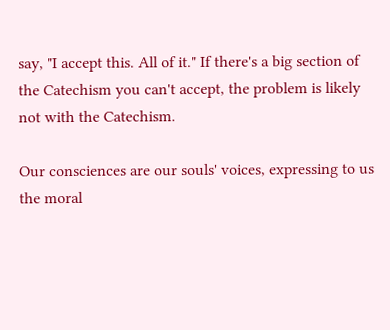say, "I accept this. All of it." If there's a big section of the Catechism you can't accept, the problem is likely not with the Catechism.

Our consciences are our souls' voices, expressing to us the moral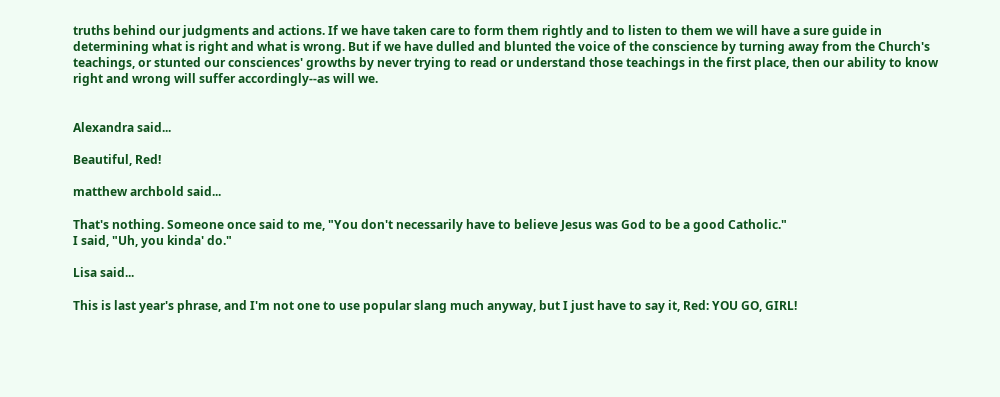truths behind our judgments and actions. If we have taken care to form them rightly and to listen to them we will have a sure guide in determining what is right and what is wrong. But if we have dulled and blunted the voice of the conscience by turning away from the Church's teachings, or stunted our consciences' growths by never trying to read or understand those teachings in the first place, then our ability to know right and wrong will suffer accordingly--as will we.


Alexandra said...

Beautiful, Red!

matthew archbold said...

That's nothing. Someone once said to me, "You don't necessarily have to believe Jesus was God to be a good Catholic."
I said, "Uh, you kinda' do."

Lisa said...

This is last year's phrase, and I'm not one to use popular slang much anyway, but I just have to say it, Red: YOU GO, GIRL!